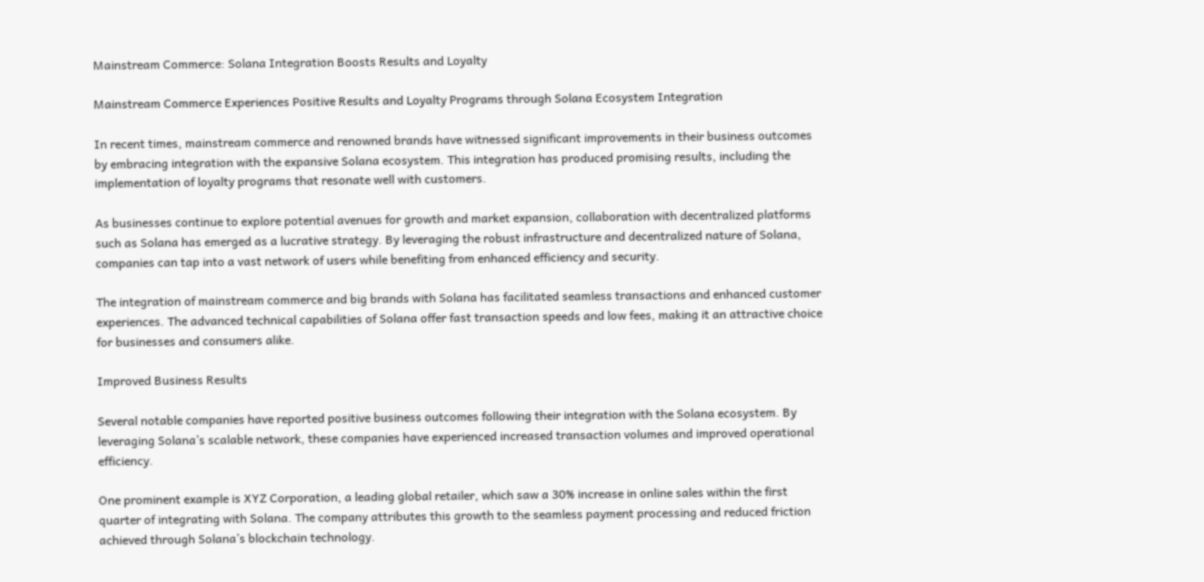Mainstream Commerce: Solana Integration Boosts Results and Loyalty

Mainstream Commerce Experiences Positive Results and Loyalty Programs through Solana Ecosystem Integration

In recent times, mainstream commerce and renowned brands have witnessed significant improvements in their business outcomes by embracing integration with the expansive Solana ecosystem. This integration has produced promising results, including the implementation of loyalty programs that resonate well with customers.

As businesses continue to explore potential avenues for growth and market expansion, collaboration with decentralized platforms such as Solana has emerged as a lucrative strategy. By leveraging the robust infrastructure and decentralized nature of Solana, companies can tap into a vast network of users while benefiting from enhanced efficiency and security.

The integration of mainstream commerce and big brands with Solana has facilitated seamless transactions and enhanced customer experiences. The advanced technical capabilities of Solana offer fast transaction speeds and low fees, making it an attractive choice for businesses and consumers alike.

Improved Business Results

Several notable companies have reported positive business outcomes following their integration with the Solana ecosystem. By leveraging Solana’s scalable network, these companies have experienced increased transaction volumes and improved operational efficiency.

One prominent example is XYZ Corporation, a leading global retailer, which saw a 30% increase in online sales within the first quarter of integrating with Solana. The company attributes this growth to the seamless payment processing and reduced friction achieved through Solana’s blockchain technology.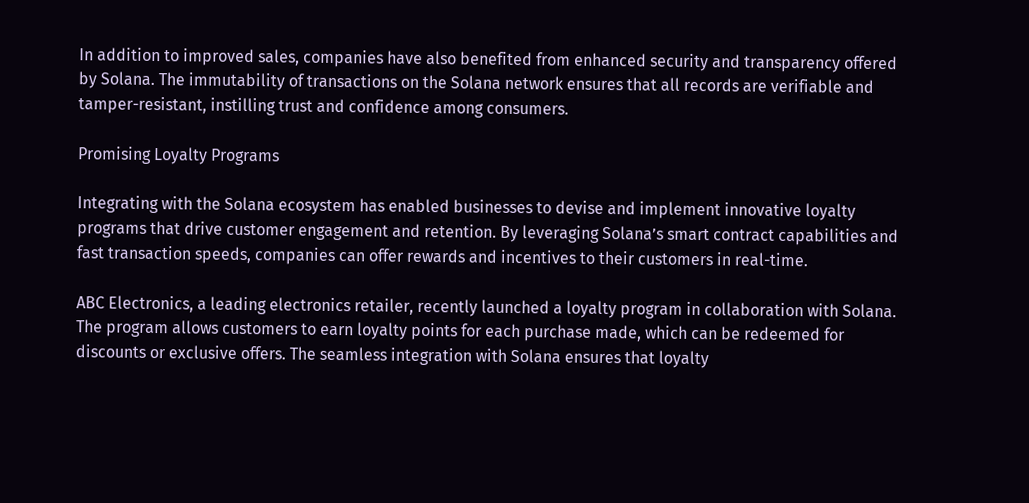In addition to improved sales, companies have also benefited from enhanced security and transparency offered by Solana. The immutability of transactions on the Solana network ensures that all records are verifiable and tamper-resistant, instilling trust and confidence among consumers.

Promising Loyalty Programs

Integrating with the Solana ecosystem has enabled businesses to devise and implement innovative loyalty programs that drive customer engagement and retention. By leveraging Solana’s smart contract capabilities and fast transaction speeds, companies can offer rewards and incentives to their customers in real-time.

ABC Electronics, a leading electronics retailer, recently launched a loyalty program in collaboration with Solana. The program allows customers to earn loyalty points for each purchase made, which can be redeemed for discounts or exclusive offers. The seamless integration with Solana ensures that loyalty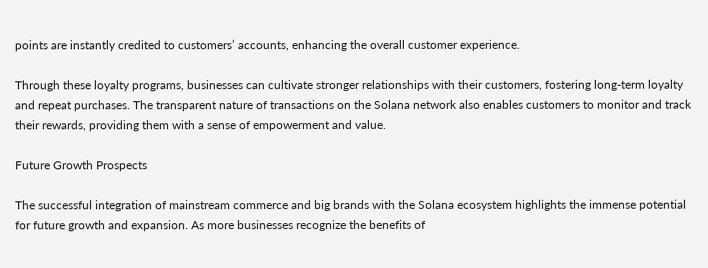points are instantly credited to customers’ accounts, enhancing the overall customer experience.

Through these loyalty programs, businesses can cultivate stronger relationships with their customers, fostering long-term loyalty and repeat purchases. The transparent nature of transactions on the Solana network also enables customers to monitor and track their rewards, providing them with a sense of empowerment and value.

Future Growth Prospects

The successful integration of mainstream commerce and big brands with the Solana ecosystem highlights the immense potential for future growth and expansion. As more businesses recognize the benefits of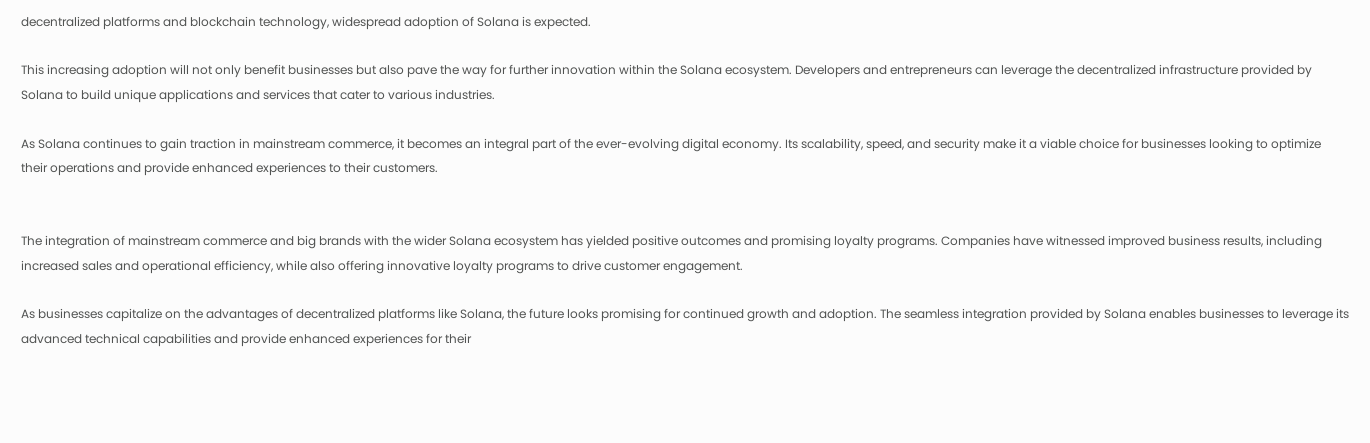decentralized platforms and blockchain technology, widespread adoption of Solana is expected.

This increasing adoption will not only benefit businesses but also pave the way for further innovation within the Solana ecosystem. Developers and entrepreneurs can leverage the decentralized infrastructure provided by Solana to build unique applications and services that cater to various industries.

As Solana continues to gain traction in mainstream commerce, it becomes an integral part of the ever-evolving digital economy. Its scalability, speed, and security make it a viable choice for businesses looking to optimize their operations and provide enhanced experiences to their customers.


The integration of mainstream commerce and big brands with the wider Solana ecosystem has yielded positive outcomes and promising loyalty programs. Companies have witnessed improved business results, including increased sales and operational efficiency, while also offering innovative loyalty programs to drive customer engagement.

As businesses capitalize on the advantages of decentralized platforms like Solana, the future looks promising for continued growth and adoption. The seamless integration provided by Solana enables businesses to leverage its advanced technical capabilities and provide enhanced experiences for their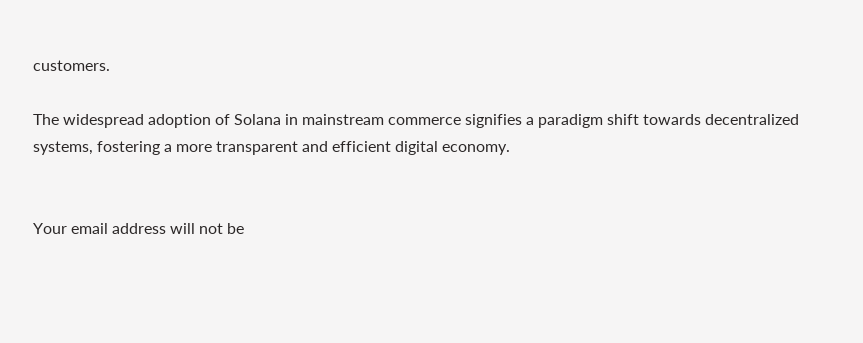customers.

The widespread adoption of Solana in mainstream commerce signifies a paradigm shift towards decentralized systems, fostering a more transparent and efficient digital economy.


Your email address will not be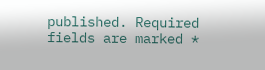published. Required fields are marked *